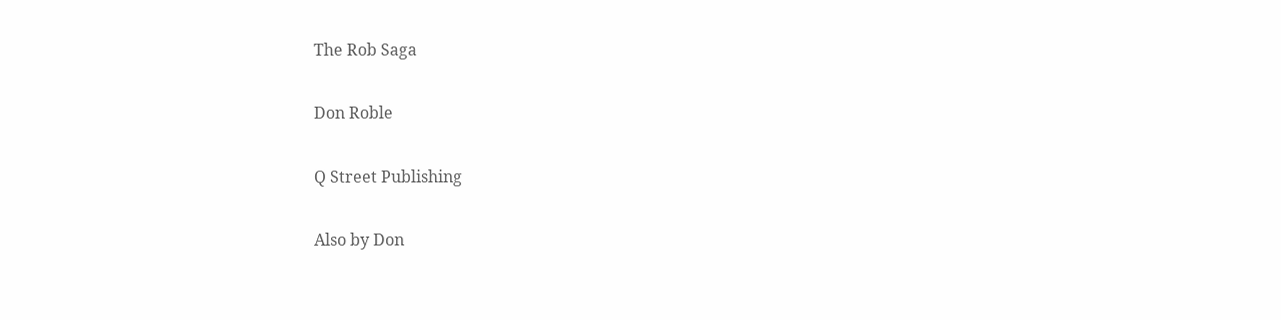The Rob Saga

Don Roble

Q Street Publishing

Also by Don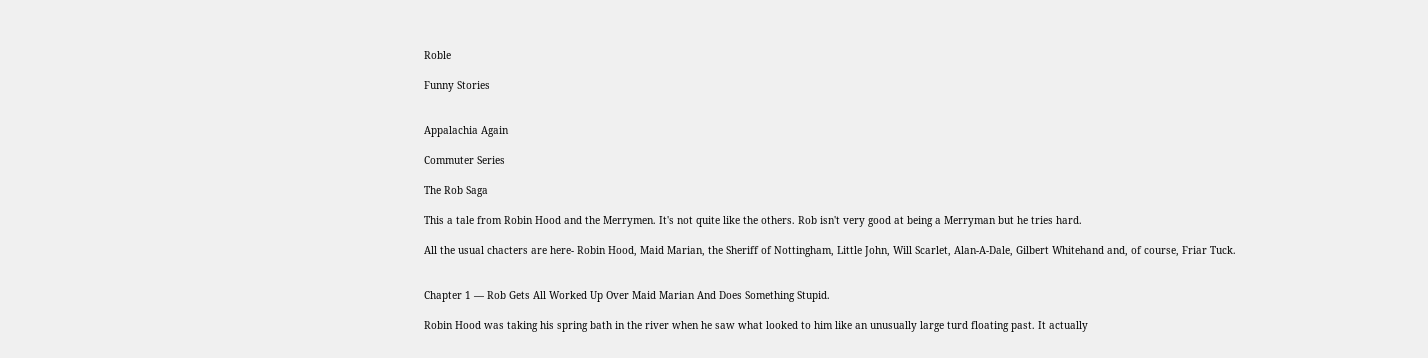Roble

Funny Stories


Appalachia Again

Commuter Series

The Rob Saga

This a tale from Robin Hood and the Merrymen. It's not quite like the others. Rob isn't very good at being a Merryman but he tries hard.

All the usual chacters are here- Robin Hood, Maid Marian, the Sheriff of Nottingham, Little John, Will Scarlet, Alan-A-Dale, Gilbert Whitehand and, of course, Friar Tuck.


Chapter 1 — Rob Gets All Worked Up Over Maid Marian And Does Something Stupid.

Robin Hood was taking his spring bath in the river when he saw what looked to him like an unusually large turd floating past. It actually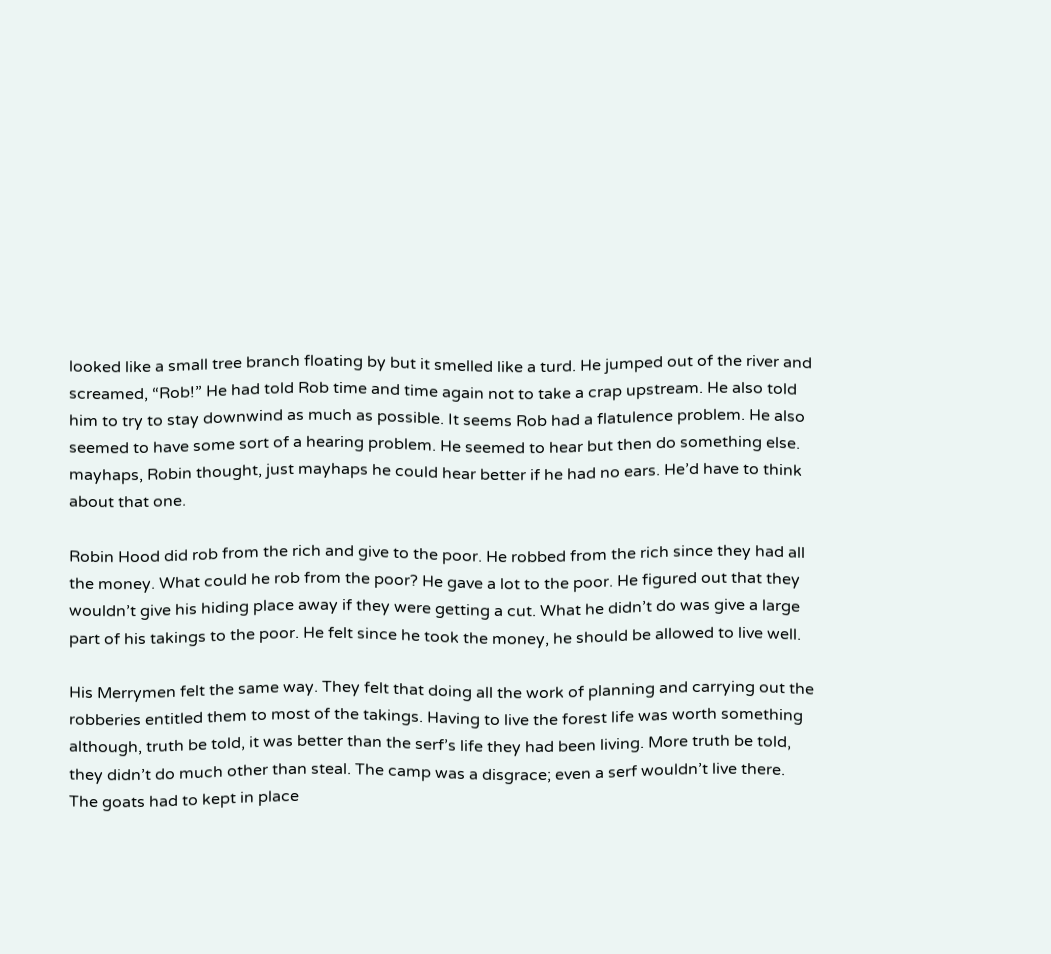looked like a small tree branch floating by but it smelled like a turd. He jumped out of the river and screamed, “Rob!” He had told Rob time and time again not to take a crap upstream. He also told him to try to stay downwind as much as possible. It seems Rob had a flatulence problem. He also seemed to have some sort of a hearing problem. He seemed to hear but then do something else. mayhaps, Robin thought, just mayhaps he could hear better if he had no ears. He’d have to think about that one.

Robin Hood did rob from the rich and give to the poor. He robbed from the rich since they had all the money. What could he rob from the poor? He gave a lot to the poor. He figured out that they wouldn’t give his hiding place away if they were getting a cut. What he didn’t do was give a large part of his takings to the poor. He felt since he took the money, he should be allowed to live well.

His Merrymen felt the same way. They felt that doing all the work of planning and carrying out the robberies entitled them to most of the takings. Having to live the forest life was worth something although, truth be told, it was better than the serf’s life they had been living. More truth be told, they didn’t do much other than steal. The camp was a disgrace; even a serf wouldn’t live there. The goats had to kept in place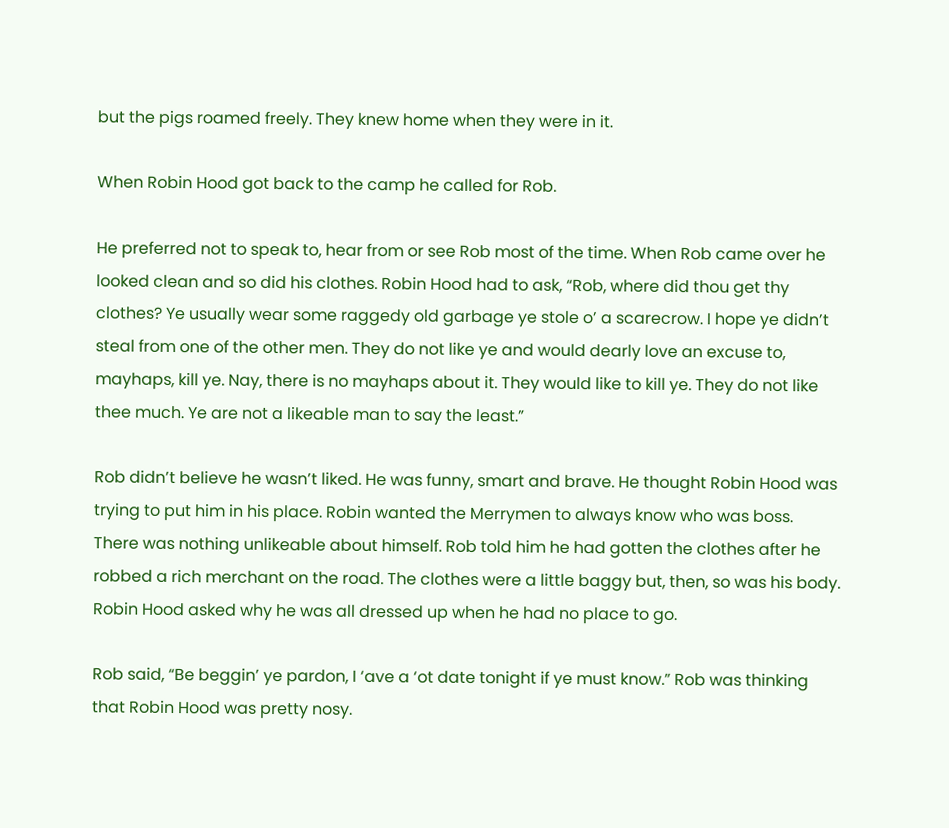but the pigs roamed freely. They knew home when they were in it.

When Robin Hood got back to the camp he called for Rob.

He preferred not to speak to, hear from or see Rob most of the time. When Rob came over he looked clean and so did his clothes. Robin Hood had to ask, “Rob, where did thou get thy clothes? Ye usually wear some raggedy old garbage ye stole o’ a scarecrow. I hope ye didn’t steal from one of the other men. They do not like ye and would dearly love an excuse to, mayhaps, kill ye. Nay, there is no mayhaps about it. They would like to kill ye. They do not like thee much. Ye are not a likeable man to say the least.”

Rob didn’t believe he wasn’t liked. He was funny, smart and brave. He thought Robin Hood was trying to put him in his place. Robin wanted the Merrymen to always know who was boss. There was nothing unlikeable about himself. Rob told him he had gotten the clothes after he robbed a rich merchant on the road. The clothes were a little baggy but, then, so was his body. Robin Hood asked why he was all dressed up when he had no place to go.

Rob said, “Be beggin’ ye pardon, I ‘ave a ‘ot date tonight if ye must know.” Rob was thinking that Robin Hood was pretty nosy.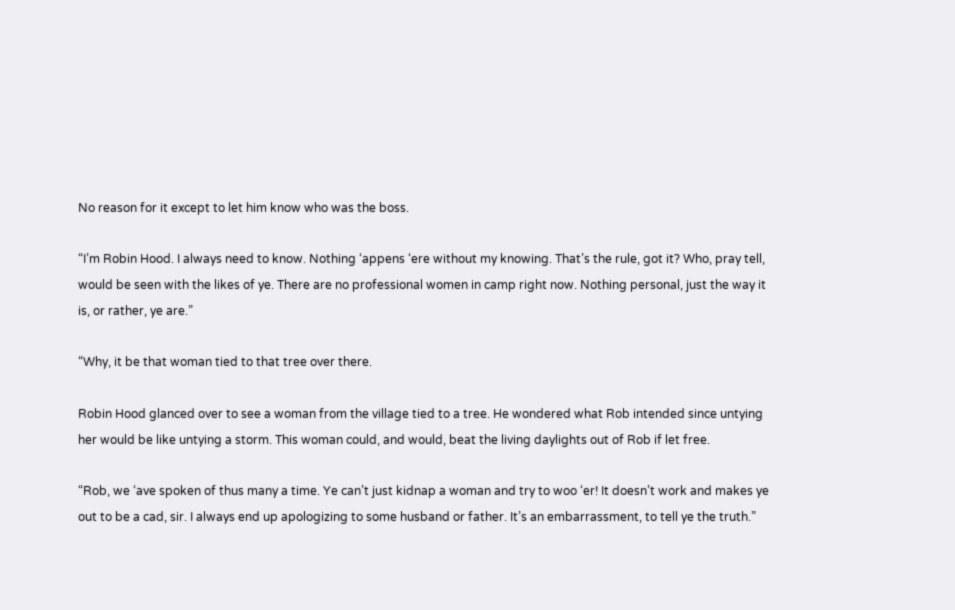No reason for it except to let him know who was the boss.

“I’m Robin Hood. I always need to know. Nothing ‘appens ‘ere without my knowing. That’s the rule, got it? Who, pray tell, would be seen with the likes of ye. There are no professional women in camp right now. Nothing personal, just the way it is, or rather, ye are.”

“Why, it be that woman tied to that tree over there.

Robin Hood glanced over to see a woman from the village tied to a tree. He wondered what Rob intended since untying her would be like untying a storm. This woman could, and would, beat the living daylights out of Rob if let free.

“Rob, we ‘ave spoken of thus many a time. Ye can’t just kidnap a woman and try to woo ‘er! It doesn’t work and makes ye out to be a cad, sir. I always end up apologizing to some husband or father. It’s an embarrassment, to tell ye the truth.”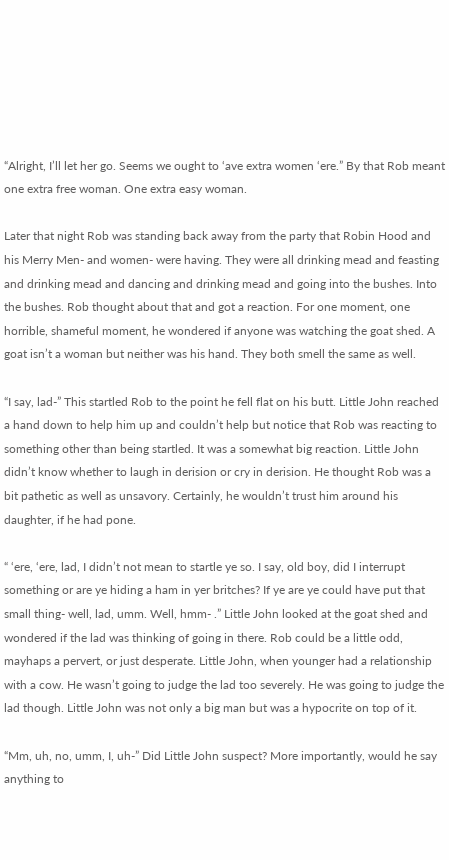“Alright, I’ll let her go. Seems we ought to ‘ave extra women ‘ere.” By that Rob meant one extra free woman. One extra easy woman.

Later that night Rob was standing back away from the party that Robin Hood and his Merry Men- and women- were having. They were all drinking mead and feasting and drinking mead and dancing and drinking mead and going into the bushes. Into the bushes. Rob thought about that and got a reaction. For one moment, one horrible, shameful moment, he wondered if anyone was watching the goat shed. A goat isn’t a woman but neither was his hand. They both smell the same as well.

“I say, lad-” This startled Rob to the point he fell flat on his butt. Little John reached a hand down to help him up and couldn’t help but notice that Rob was reacting to something other than being startled. It was a somewhat big reaction. Little John didn’t know whether to laugh in derision or cry in derision. He thought Rob was a bit pathetic as well as unsavory. Certainly, he wouldn’t trust him around his daughter, if he had pone.

“ ‘ere, ‘ere, lad, I didn’t not mean to startle ye so. I say, old boy, did I interrupt something or are ye hiding a ham in yer britches? If ye are ye could have put that small thing- well, lad, umm. Well, hmm- .” Little John looked at the goat shed and wondered if the lad was thinking of going in there. Rob could be a little odd, mayhaps a pervert, or just desperate. Little John, when younger had a relationship with a cow. He wasn’t going to judge the lad too severely. He was going to judge the lad though. Little John was not only a big man but was a hypocrite on top of it.

“Mm, uh, no, umm, I, uh-” Did Little John suspect? More importantly, would he say anything to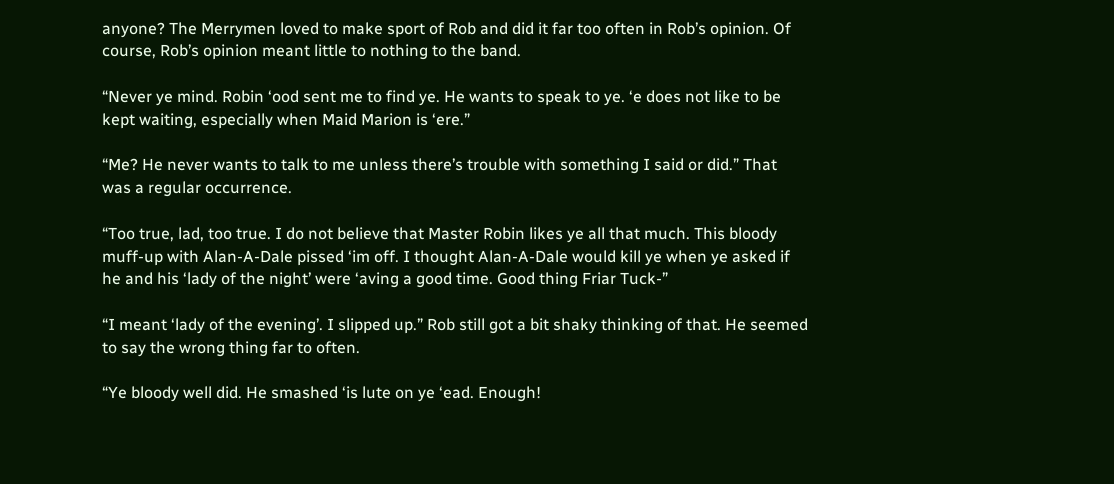anyone? The Merrymen loved to make sport of Rob and did it far too often in Rob’s opinion. Of course, Rob’s opinion meant little to nothing to the band.

“Never ye mind. Robin ‘ood sent me to find ye. He wants to speak to ye. ‘e does not like to be kept waiting, especially when Maid Marion is ‘ere.”

“Me? He never wants to talk to me unless there’s trouble with something I said or did.” That was a regular occurrence.

“Too true, lad, too true. I do not believe that Master Robin likes ye all that much. This bloody muff-up with Alan-A-Dale pissed ‘im off. I thought Alan-A-Dale would kill ye when ye asked if he and his ‘lady of the night’ were ‘aving a good time. Good thing Friar Tuck-”

“I meant ‘lady of the evening’. I slipped up.” Rob still got a bit shaky thinking of that. He seemed to say the wrong thing far to often.

“Ye bloody well did. He smashed ‘is lute on ye ‘ead. Enough!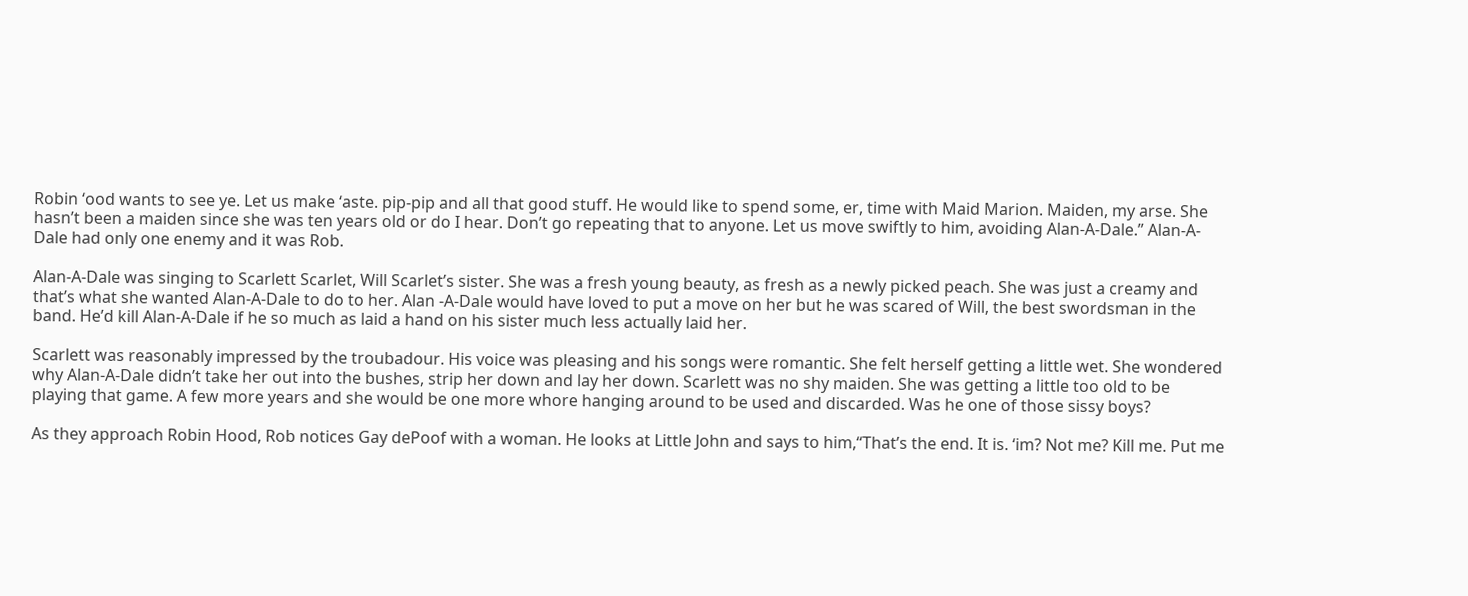Robin ‘ood wants to see ye. Let us make ‘aste. pip-pip and all that good stuff. He would like to spend some, er, time with Maid Marion. Maiden, my arse. She hasn’t been a maiden since she was ten years old or do I hear. Don’t go repeating that to anyone. Let us move swiftly to him, avoiding Alan-A-Dale.” Alan-A-Dale had only one enemy and it was Rob.

Alan-A-Dale was singing to Scarlett Scarlet, Will Scarlet’s sister. She was a fresh young beauty, as fresh as a newly picked peach. She was just a creamy and that’s what she wanted Alan-A-Dale to do to her. Alan -A-Dale would have loved to put a move on her but he was scared of Will, the best swordsman in the band. He’d kill Alan-A-Dale if he so much as laid a hand on his sister much less actually laid her.

Scarlett was reasonably impressed by the troubadour. His voice was pleasing and his songs were romantic. She felt herself getting a little wet. She wondered why Alan-A-Dale didn’t take her out into the bushes, strip her down and lay her down. Scarlett was no shy maiden. She was getting a little too old to be playing that game. A few more years and she would be one more whore hanging around to be used and discarded. Was he one of those sissy boys?

As they approach Robin Hood, Rob notices Gay dePoof with a woman. He looks at Little John and says to him,“That’s the end. It is. ‘im? Not me? Kill me. Put me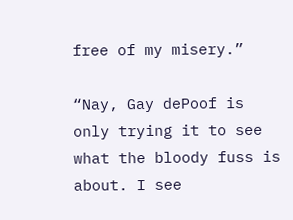free of my misery.”

“Nay, Gay dePoof is only trying it to see what the bloody fuss is about. I see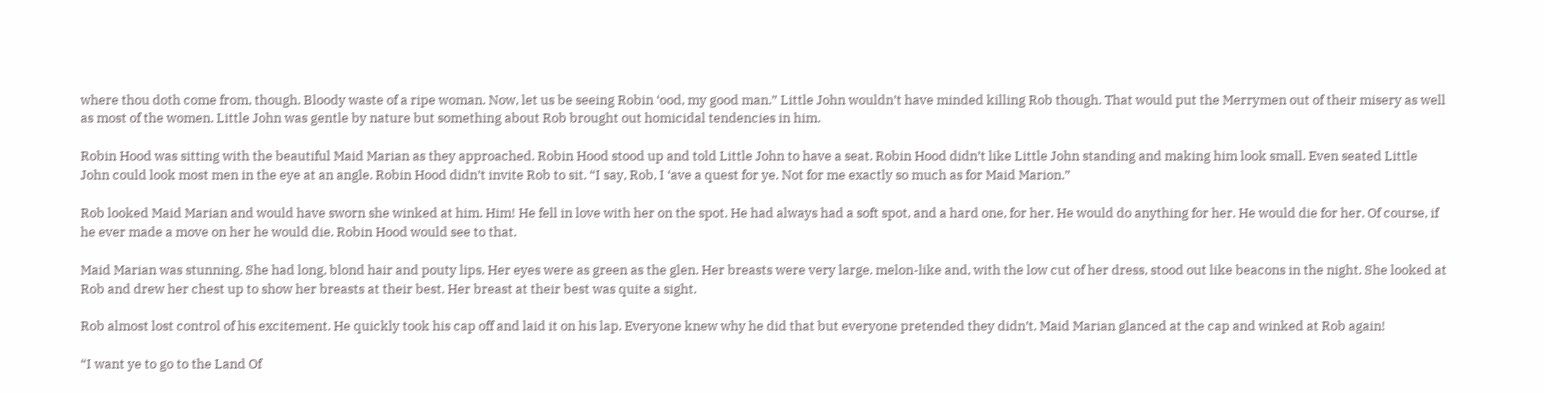where thou doth come from, though. Bloody waste of a ripe woman. Now, let us be seeing Robin ‘ood, my good man.” Little John wouldn’t have minded killing Rob though. That would put the Merrymen out of their misery as well as most of the women. Little John was gentle by nature but something about Rob brought out homicidal tendencies in him.

Robin Hood was sitting with the beautiful Maid Marian as they approached. Robin Hood stood up and told Little John to have a seat. Robin Hood didn’t like Little John standing and making him look small. Even seated Little John could look most men in the eye at an angle. Robin Hood didn’t invite Rob to sit. “I say, Rob, I ‘ave a quest for ye. Not for me exactly so much as for Maid Marion.”

Rob looked Maid Marian and would have sworn she winked at him. Him! He fell in love with her on the spot. He had always had a soft spot, and a hard one, for her. He would do anything for her. He would die for her. Of course, if he ever made a move on her he would die. Robin Hood would see to that.

Maid Marian was stunning. She had long, blond hair and pouty lips. Her eyes were as green as the glen. Her breasts were very large. melon-like and, with the low cut of her dress, stood out like beacons in the night. She looked at Rob and drew her chest up to show her breasts at their best. Her breast at their best was quite a sight.

Rob almost lost control of his excitement. He quickly took his cap off and laid it on his lap. Everyone knew why he did that but everyone pretended they didn’t. Maid Marian glanced at the cap and winked at Rob again!

“I want ye to go to the Land Of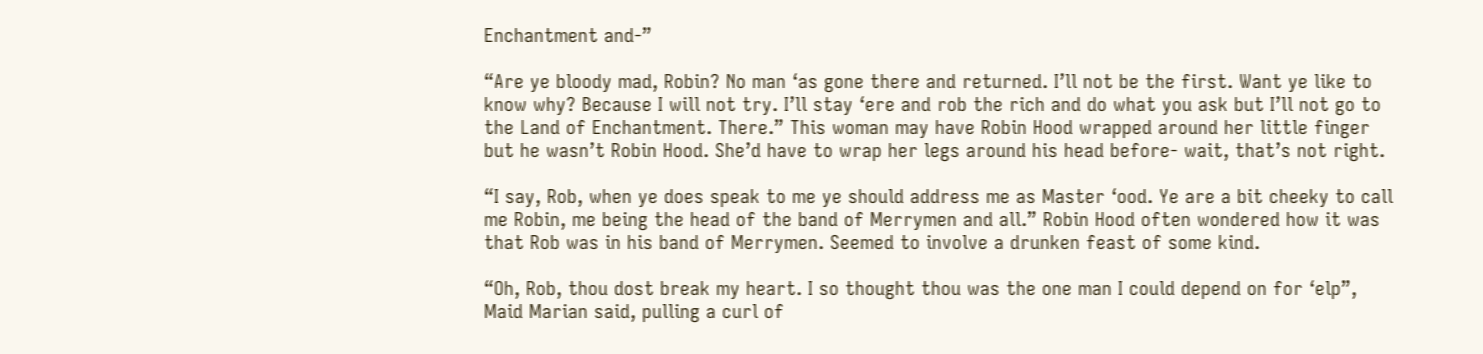Enchantment and-”

“Are ye bloody mad, Robin? No man ‘as gone there and returned. I’ll not be the first. Want ye like to know why? Because I will not try. I’ll stay ‘ere and rob the rich and do what you ask but I’ll not go to the Land of Enchantment. There.” This woman may have Robin Hood wrapped around her little finger but he wasn’t Robin Hood. She’d have to wrap her legs around his head before- wait, that’s not right.

“I say, Rob, when ye does speak to me ye should address me as Master ‘ood. Ye are a bit cheeky to call me Robin, me being the head of the band of Merrymen and all.” Robin Hood often wondered how it was that Rob was in his band of Merrymen. Seemed to involve a drunken feast of some kind.

“Oh, Rob, thou dost break my heart. I so thought thou was the one man I could depend on for ‘elp”, Maid Marian said, pulling a curl of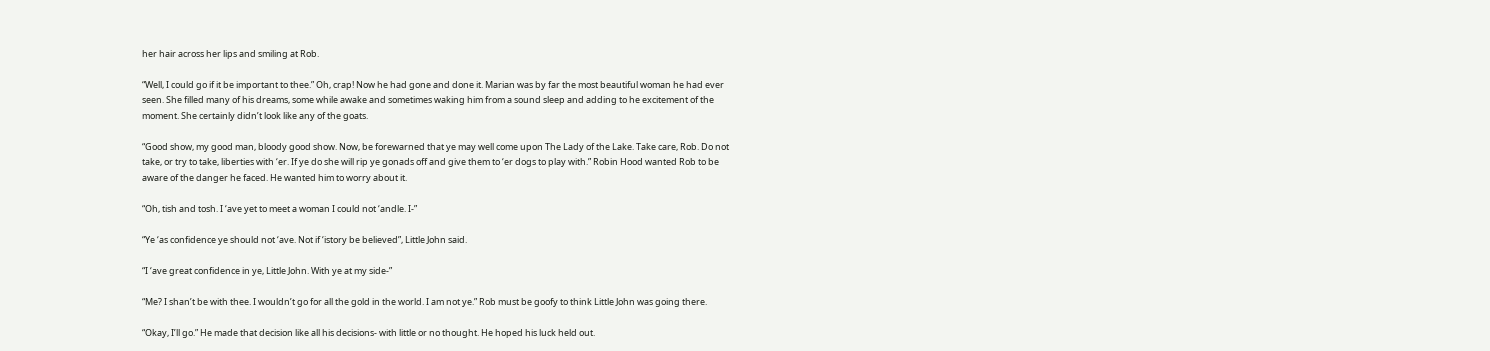her hair across her lips and smiling at Rob.

“Well, I could go if it be important to thee.” Oh, crap! Now he had gone and done it. Marian was by far the most beautiful woman he had ever seen. She filled many of his dreams, some while awake and sometimes waking him from a sound sleep and adding to he excitement of the moment. She certainly didn’t look like any of the goats.

“Good show, my good man, bloody good show. Now, be forewarned that ye may well come upon The Lady of the Lake. Take care, Rob. Do not take, or try to take, liberties with ‘er. If ye do she will rip ye gonads off and give them to ‘er dogs to play with.” Robin Hood wanted Rob to be aware of the danger he faced. He wanted him to worry about it.

“Oh, tish and tosh. I ‘ave yet to meet a woman I could not ‘andle. I-”

“Ye ‘as confidence ye should not ‘ave. Not if ‘istory be believed”, Little John said.

“I ‘ave great confidence in ye, Little John. With ye at my side-”

“Me? I shan’t be with thee. I wouldn’t go for all the gold in the world. I am not ye.” Rob must be goofy to think Little John was going there.

“Okay, I’ll go.” He made that decision like all his decisions- with little or no thought. He hoped his luck held out.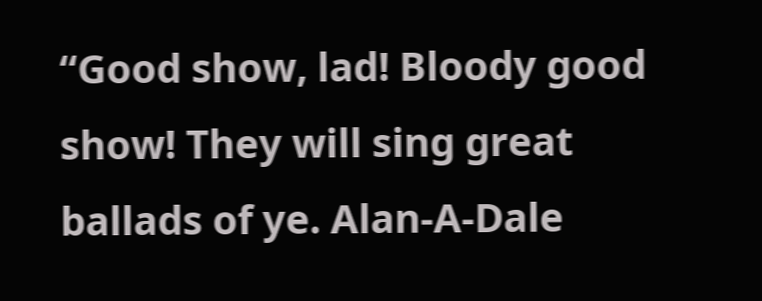“Good show, lad! Bloody good show! They will sing great ballads of ye. Alan-A-Dale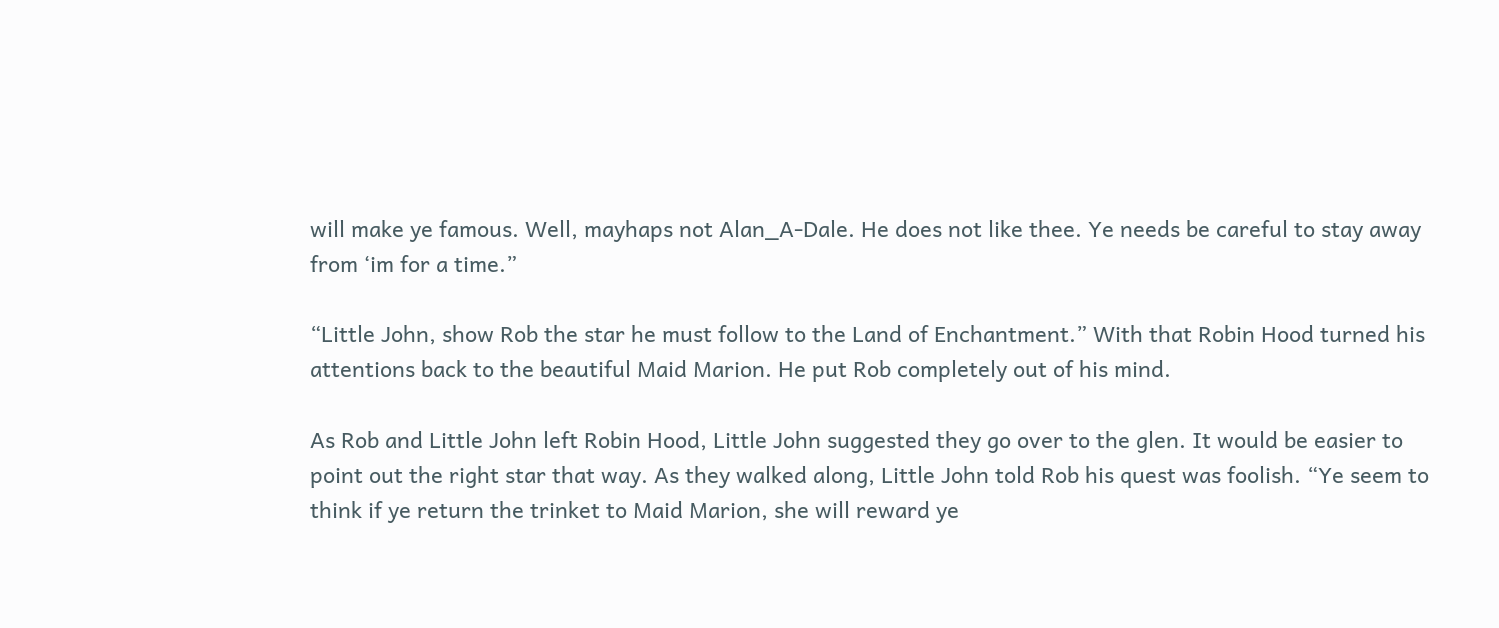will make ye famous. Well, mayhaps not Alan_A-Dale. He does not like thee. Ye needs be careful to stay away from ‘im for a time.”

“Little John, show Rob the star he must follow to the Land of Enchantment.” With that Robin Hood turned his attentions back to the beautiful Maid Marion. He put Rob completely out of his mind.

As Rob and Little John left Robin Hood, Little John suggested they go over to the glen. It would be easier to point out the right star that way. As they walked along, Little John told Rob his quest was foolish. “Ye seem to think if ye return the trinket to Maid Marion, she will reward ye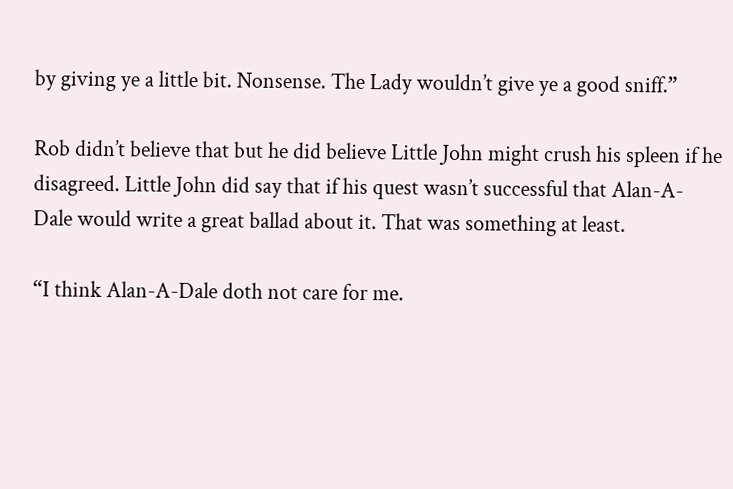by giving ye a little bit. Nonsense. The Lady wouldn’t give ye a good sniff.”

Rob didn’t believe that but he did believe Little John might crush his spleen if he disagreed. Little John did say that if his quest wasn’t successful that Alan-A-Dale would write a great ballad about it. That was something at least.

“I think Alan-A-Dale doth not care for me.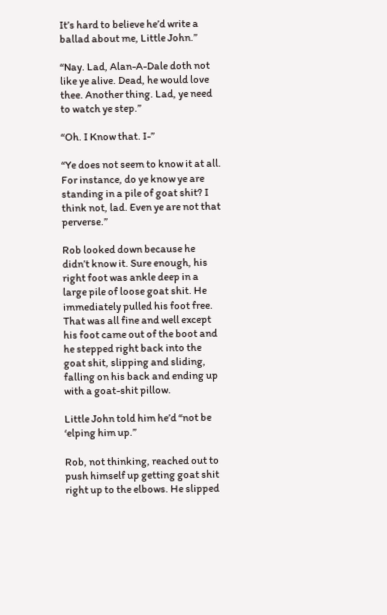It’s hard to believe he’d write a ballad about me, Little John.”

“Nay. Lad, Alan-A-Dale doth not like ye alive. Dead, he would love thee. Another thing. Lad, ye need to watch ye step.”

“Oh. I Know that. I-”

“Ye does not seem to know it at all. For instance, do ye know ye are standing in a pile of goat shit? I think not, lad. Even ye are not that perverse.”

Rob looked down because he didn’t know it. Sure enough, his right foot was ankle deep in a large pile of loose goat shit. He immediately pulled his foot free. That was all fine and well except his foot came out of the boot and he stepped right back into the goat shit, slipping and sliding, falling on his back and ending up with a goat-shit pillow.

Little John told him he’d “not be ‘elping him up.”

Rob, not thinking, reached out to push himself up getting goat shit right up to the elbows. He slipped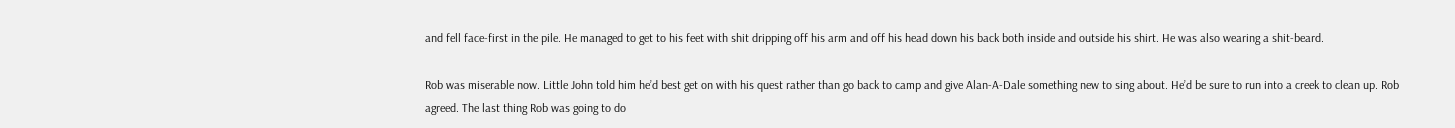and fell face-first in the pile. He managed to get to his feet with shit dripping off his arm and off his head down his back both inside and outside his shirt. He was also wearing a shit-beard.

Rob was miserable now. Little John told him he’d best get on with his quest rather than go back to camp and give Alan-A-Dale something new to sing about. He’d be sure to run into a creek to clean up. Rob agreed. The last thing Rob was going to do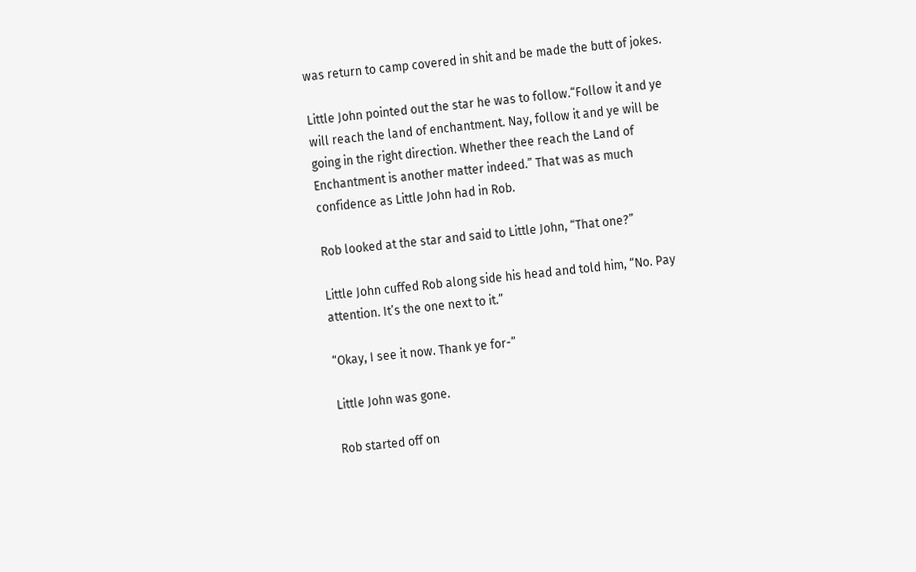was return to camp covered in shit and be made the butt of jokes.

Little John pointed out the star he was to follow.“Follow it and ye will reach the land of enchantment. Nay, follow it and ye will be going in the right direction. Whether thee reach the Land of Enchantment is another matter indeed.” That was as much confidence as Little John had in Rob.

Rob looked at the star and said to Little John, “That one?”

Little John cuffed Rob along side his head and told him, “No. Pay attention. It’s the one next to it.”

“Okay, I see it now. Thank ye for-”

Little John was gone.

Rob started off on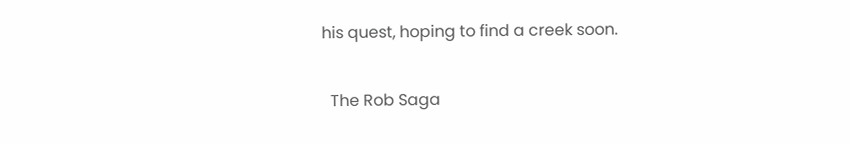his quest, hoping to find a creek soon.

  The Rob Saga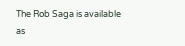The Rob Saga is available as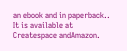an ebook and in paperback.. It is available at Createspace andAmazon.